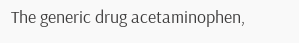The generic drug acetaminophen,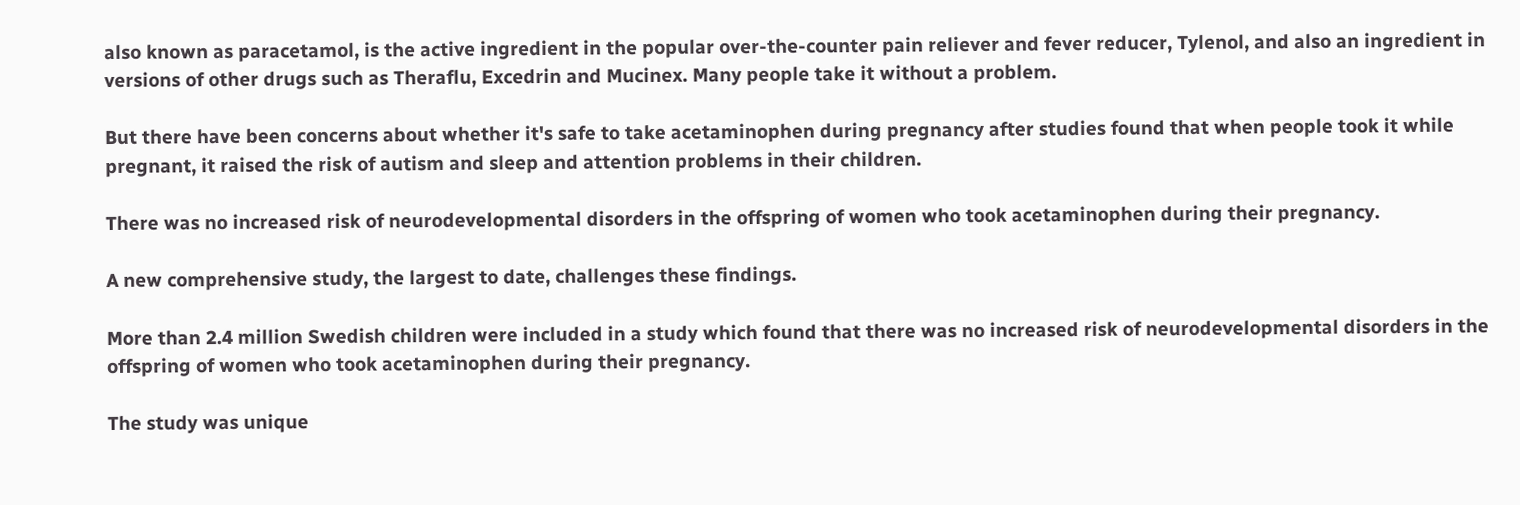also known as paracetamol, is the active ingredient in the popular over-the-counter pain reliever and fever reducer, Tylenol, and also an ingredient in versions of other drugs such as Theraflu, Excedrin and Mucinex. Many people take it without a problem.

But there have been concerns about whether it's safe to take acetaminophen during pregnancy after studies found that when people took it while pregnant, it raised the risk of autism and sleep and attention problems in their children.

There was no increased risk of neurodevelopmental disorders in the offspring of women who took acetaminophen during their pregnancy.

A new comprehensive study, the largest to date, challenges these findings.

More than 2.4 million Swedish children were included in a study which found that there was no increased risk of neurodevelopmental disorders in the offspring of women who took acetaminophen during their pregnancy.

The study was unique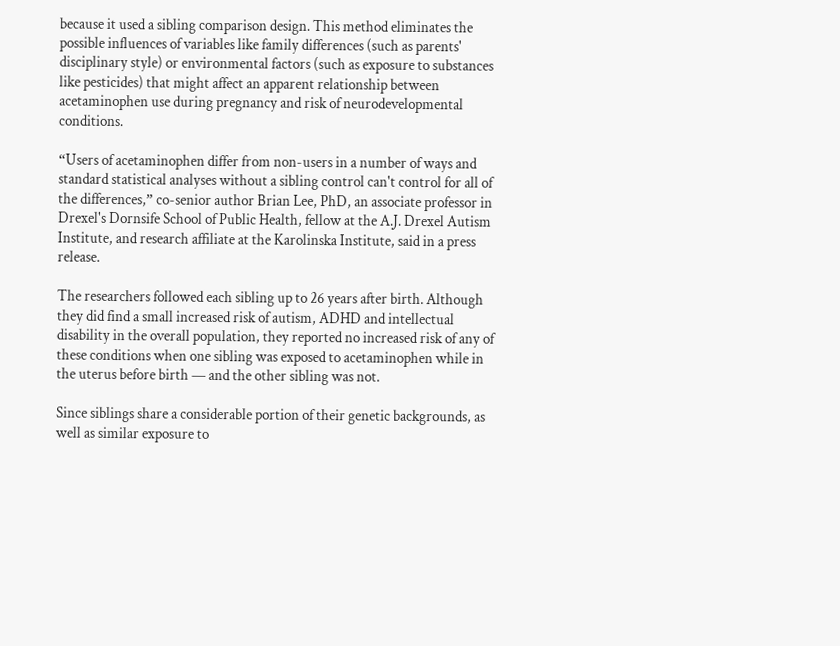because it used a sibling comparison design. This method eliminates the possible influences of variables like family differences (such as parents' disciplinary style) or environmental factors (such as exposure to substances like pesticides) that might affect an apparent relationship between acetaminophen use during pregnancy and risk of neurodevelopmental conditions.

“Users of acetaminophen differ from non-users in a number of ways and standard statistical analyses without a sibling control can't control for all of the differences,” co-senior author Brian Lee, PhD, an associate professor in Drexel's Dornsife School of Public Health, fellow at the A.J. Drexel Autism Institute, and research affiliate at the Karolinska Institute, said in a press release.

The researchers followed each sibling up to 26 years after birth. Although they did find a small increased risk of autism, ADHD and intellectual disability in the overall population, they reported no increased risk of any of these conditions when one sibling was exposed to acetaminophen while in the uterus before birth — and the other sibling was not.

Since siblings share a considerable portion of their genetic backgrounds, as well as similar exposure to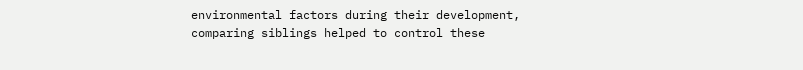environmental factors during their development, comparing siblings helped to control these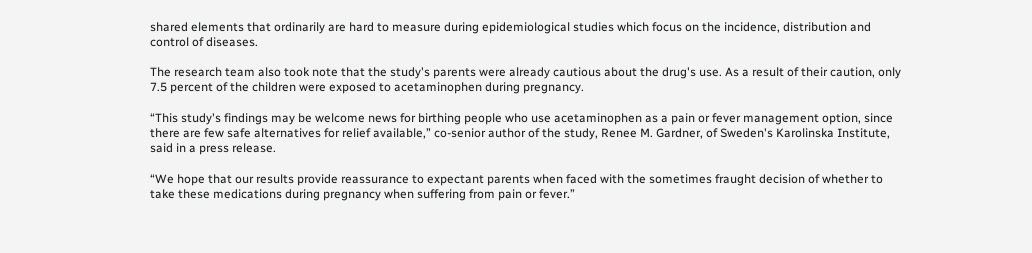shared elements that ordinarily are hard to measure during epidemiological studies which focus on the incidence, distribution and control of diseases.

The research team also took note that the study's parents were already cautious about the drug's use. As a result of their caution, only 7.5 percent of the children were exposed to acetaminophen during pregnancy.

“This study's findings may be welcome news for birthing people who use acetaminophen as a pain or fever management option, since there are few safe alternatives for relief available,” co-senior author of the study, Renee M. Gardner, of Sweden's Karolinska Institute, said in a press release.

“We hope that our results provide reassurance to expectant parents when faced with the sometimes fraught decision of whether to take these medications during pregnancy when suffering from pain or fever.”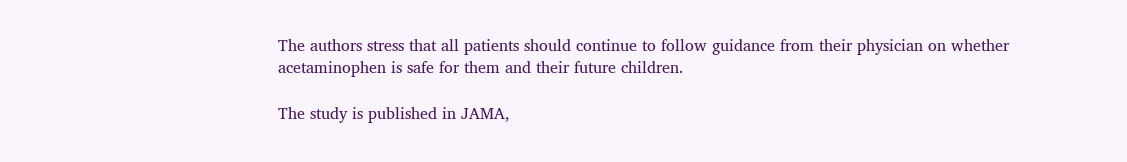The authors stress that all patients should continue to follow guidance from their physician on whether acetaminophen is safe for them and their future children.

The study is published in JAMA,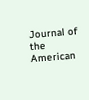Journal of the American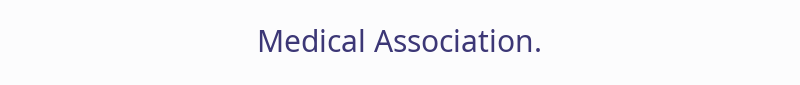Medical Association.